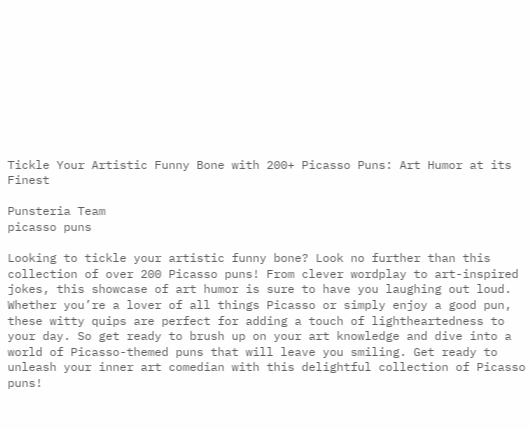Tickle Your Artistic Funny Bone with 200+ Picasso Puns: Art Humor at its Finest

Punsteria Team
picasso puns

Looking to tickle your artistic funny bone? Look no further than this collection of over 200 Picasso puns! From clever wordplay to art-inspired jokes, this showcase of art humor is sure to have you laughing out loud. Whether you’re a lover of all things Picasso or simply enjoy a good pun, these witty quips are perfect for adding a touch of lightheartedness to your day. So get ready to brush up on your art knowledge and dive into a world of Picasso-themed puns that will leave you smiling. Get ready to unleash your inner art comedian with this delightful collection of Picasso puns!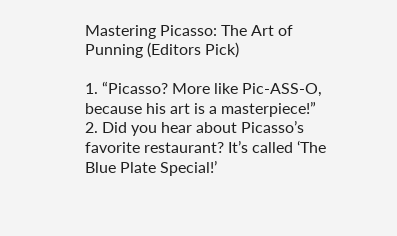Mastering Picasso: The Art of Punning (Editors Pick)

1. “Picasso? More like Pic-ASS-O, because his art is a masterpiece!”
2. Did you hear about Picasso’s favorite restaurant? It’s called ‘The Blue Plate Special!’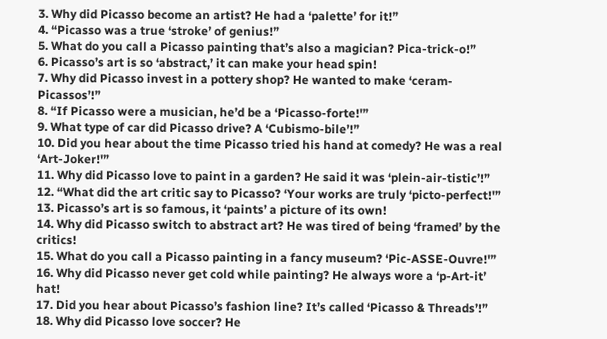3. Why did Picasso become an artist? He had a ‘palette’ for it!”
4. “Picasso was a true ‘stroke’ of genius!”
5. What do you call a Picasso painting that’s also a magician? Pica-trick-o!”
6. Picasso’s art is so ‘abstract,’ it can make your head spin!
7. Why did Picasso invest in a pottery shop? He wanted to make ‘ceram-Picassos’!”
8. “If Picasso were a musician, he’d be a ‘Picasso-forte!'”
9. What type of car did Picasso drive? A ‘Cubismo-bile’!”
10. Did you hear about the time Picasso tried his hand at comedy? He was a real ‘Art-Joker!'”
11. Why did Picasso love to paint in a garden? He said it was ‘plein-air-tistic’!”
12. “What did the art critic say to Picasso? ‘Your works are truly ‘picto-perfect!'”
13. Picasso’s art is so famous, it ‘paints’ a picture of its own!
14. Why did Picasso switch to abstract art? He was tired of being ‘framed’ by the critics!
15. What do you call a Picasso painting in a fancy museum? ‘Pic-ASSE-Ouvre!'”
16. Why did Picasso never get cold while painting? He always wore a ‘p-Art-it’ hat!
17. Did you hear about Picasso’s fashion line? It’s called ‘Picasso & Threads’!”
18. Why did Picasso love soccer? He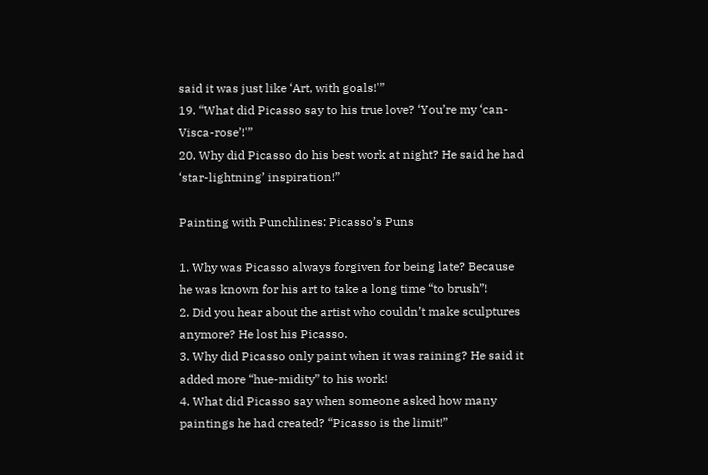said it was just like ‘Art, with goals!'”
19. “What did Picasso say to his true love? ‘You’re my ‘can-Visca-rose’!'”
20. Why did Picasso do his best work at night? He said he had ‘star-lightning’ inspiration!”

Painting with Punchlines: Picasso’s Puns

1. Why was Picasso always forgiven for being late? Because he was known for his art to take a long time “to brush”!
2. Did you hear about the artist who couldn’t make sculptures anymore? He lost his Picasso.
3. Why did Picasso only paint when it was raining? He said it added more “hue-midity” to his work!
4. What did Picasso say when someone asked how many paintings he had created? “Picasso is the limit!”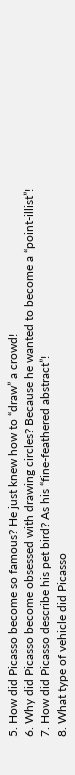5. How did Picasso become so famous? He just knew how to “draw” a crowd!
6. Why did Picasso become obsessed with drawing circles? Because he wanted to become a “point-illist”!
7. How did Picasso describe his pet bird? As his “fine-feathered abstract”!
8. What type of vehicle did Picasso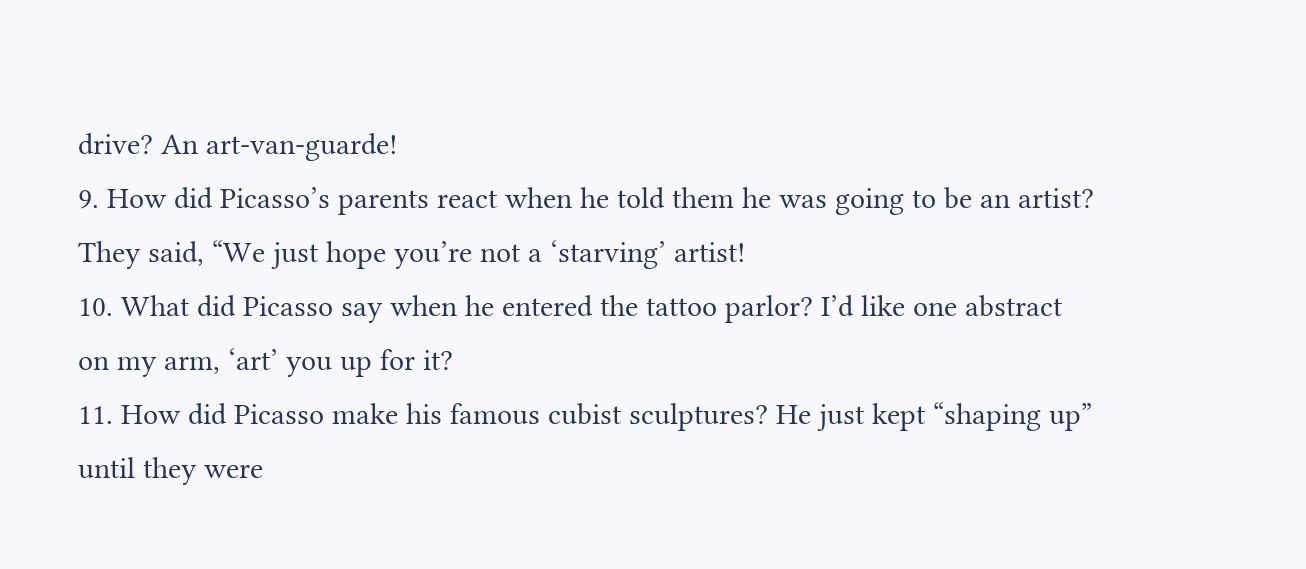drive? An art-van-guarde!
9. How did Picasso’s parents react when he told them he was going to be an artist? They said, “We just hope you’re not a ‘starving’ artist!
10. What did Picasso say when he entered the tattoo parlor? I’d like one abstract on my arm, ‘art’ you up for it?
11. How did Picasso make his famous cubist sculptures? He just kept “shaping up” until they were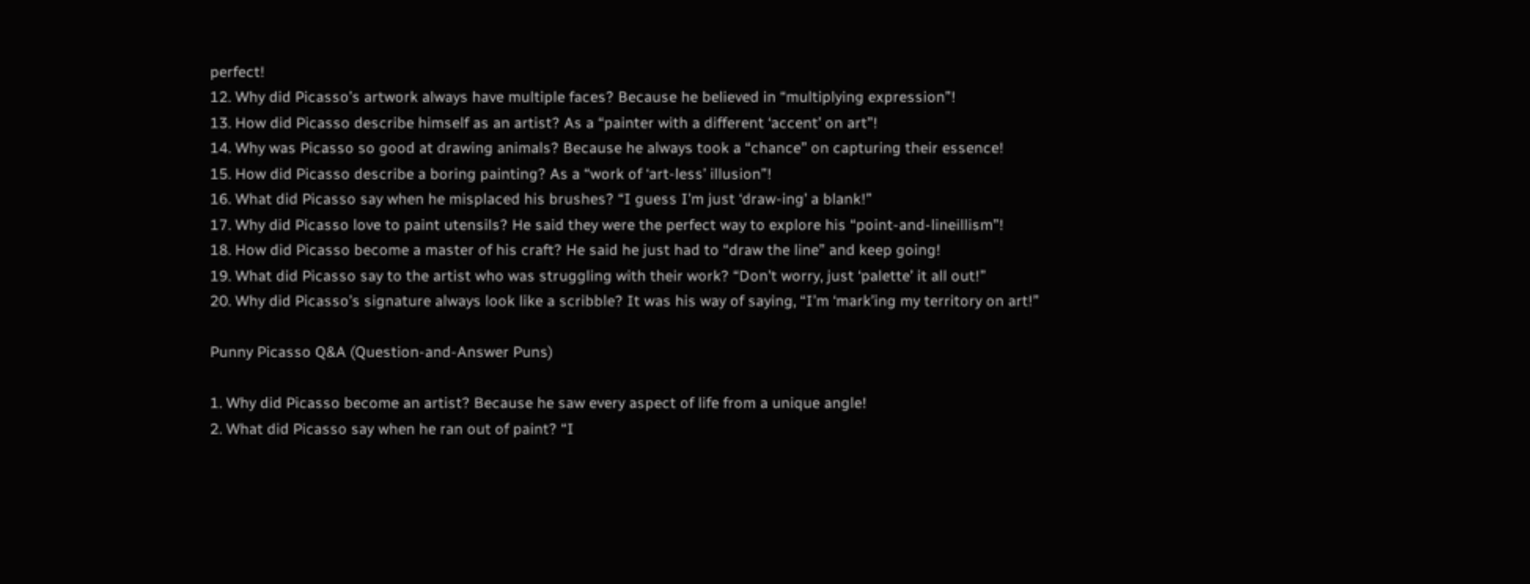perfect!
12. Why did Picasso’s artwork always have multiple faces? Because he believed in “multiplying expression”!
13. How did Picasso describe himself as an artist? As a “painter with a different ‘accent’ on art”!
14. Why was Picasso so good at drawing animals? Because he always took a “chance” on capturing their essence!
15. How did Picasso describe a boring painting? As a “work of ‘art-less’ illusion”!
16. What did Picasso say when he misplaced his brushes? “I guess I’m just ‘draw-ing’ a blank!”
17. Why did Picasso love to paint utensils? He said they were the perfect way to explore his “point-and-lineillism”!
18. How did Picasso become a master of his craft? He said he just had to “draw the line” and keep going!
19. What did Picasso say to the artist who was struggling with their work? “Don’t worry, just ‘palette’ it all out!”
20. Why did Picasso’s signature always look like a scribble? It was his way of saying, “I’m ‘mark’ing my territory on art!”

Punny Picasso Q&A (Question-and-Answer Puns)

1. Why did Picasso become an artist? Because he saw every aspect of life from a unique angle!
2. What did Picasso say when he ran out of paint? “I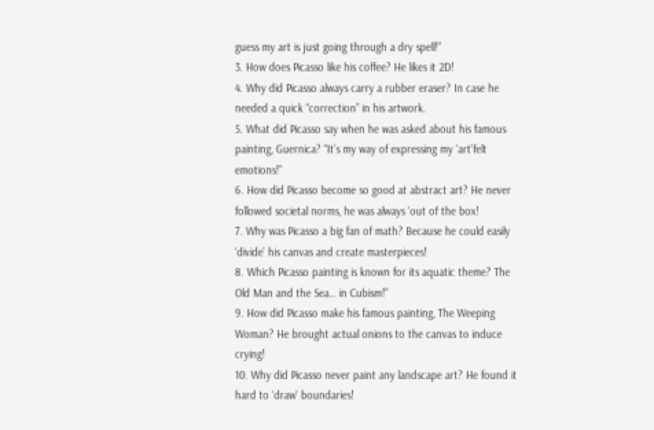guess my art is just going through a dry spell!”
3. How does Picasso like his coffee? He likes it 2D!
4. Why did Picasso always carry a rubber eraser? In case he needed a quick “correction” in his artwork.
5. What did Picasso say when he was asked about his famous painting, Guernica? “It’s my way of expressing my ‘art’felt emotions!”
6. How did Picasso become so good at abstract art? He never followed societal norms, he was always ‘out of the box!
7. Why was Picasso a big fan of math? Because he could easily ‘divide’ his canvas and create masterpieces!
8. Which Picasso painting is known for its aquatic theme? The Old Man and the Sea… in Cubism!”
9. How did Picasso make his famous painting, The Weeping Woman? He brought actual onions to the canvas to induce crying!
10. Why did Picasso never paint any landscape art? He found it hard to ‘draw’ boundaries!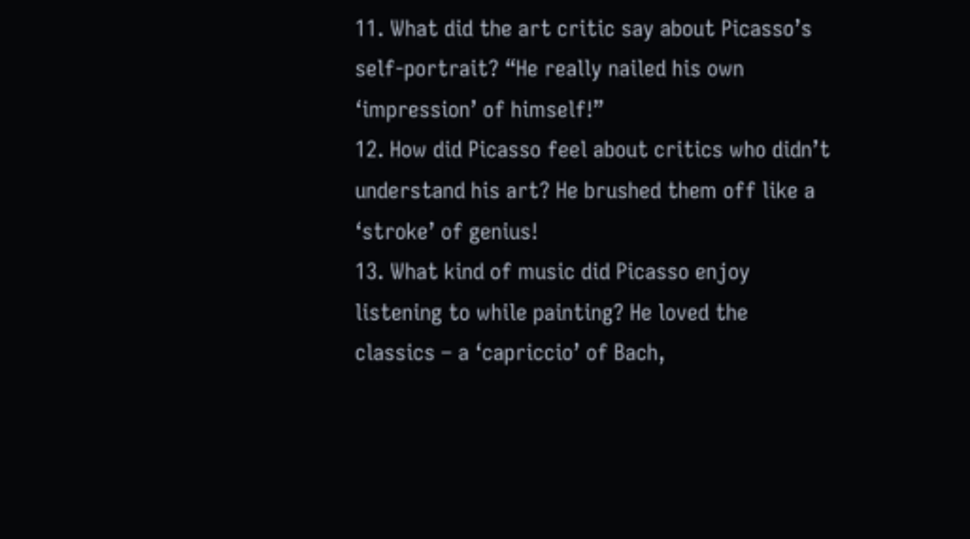11. What did the art critic say about Picasso’s self-portrait? “He really nailed his own ‘impression’ of himself!”
12. How did Picasso feel about critics who didn’t understand his art? He brushed them off like a ‘stroke’ of genius!
13. What kind of music did Picasso enjoy listening to while painting? He loved the classics – a ‘capriccio’ of Bach,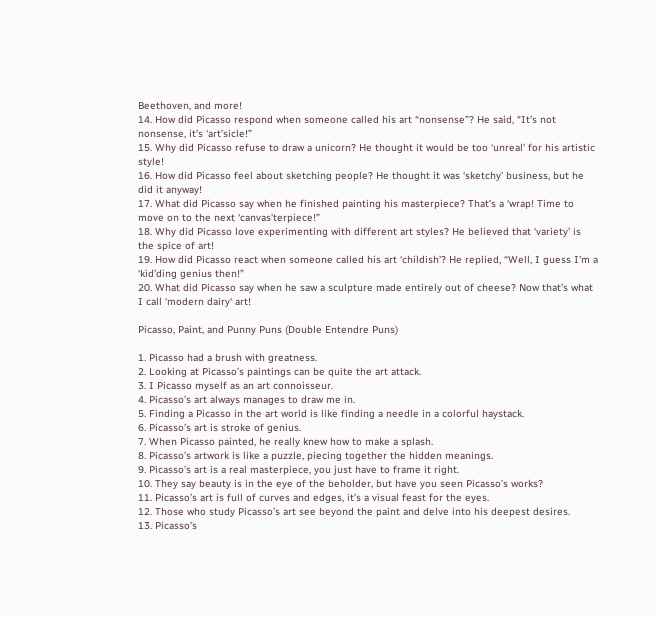Beethoven, and more!
14. How did Picasso respond when someone called his art “nonsense”? He said, “It’s not nonsense, it’s ‘art’sicle!”
15. Why did Picasso refuse to draw a unicorn? He thought it would be too ‘unreal’ for his artistic style!
16. How did Picasso feel about sketching people? He thought it was ‘sketchy’ business, but he did it anyway!
17. What did Picasso say when he finished painting his masterpiece? That’s a ‘wrap! Time to move on to the next ‘canvas’terpiece!”
18. Why did Picasso love experimenting with different art styles? He believed that ‘variety’ is the spice of art!
19. How did Picasso react when someone called his art ‘childish’? He replied, “Well, I guess I’m a ‘kid’ding genius then!”
20. What did Picasso say when he saw a sculpture made entirely out of cheese? Now that’s what I call ‘modern dairy‘ art!

Picasso, Paint, and Punny Puns (Double Entendre Puns)

1. Picasso had a brush with greatness.
2. Looking at Picasso’s paintings can be quite the art attack.
3. I Picasso myself as an art connoisseur.
4. Picasso’s art always manages to draw me in.
5. Finding a Picasso in the art world is like finding a needle in a colorful haystack.
6. Picasso’s art is stroke of genius.
7. When Picasso painted, he really knew how to make a splash.
8. Picasso’s artwork is like a puzzle, piecing together the hidden meanings.
9. Picasso’s art is a real masterpiece, you just have to frame it right.
10. They say beauty is in the eye of the beholder, but have you seen Picasso’s works?
11. Picasso’s art is full of curves and edges, it’s a visual feast for the eyes.
12. Those who study Picasso’s art see beyond the paint and delve into his deepest desires.
13. Picasso’s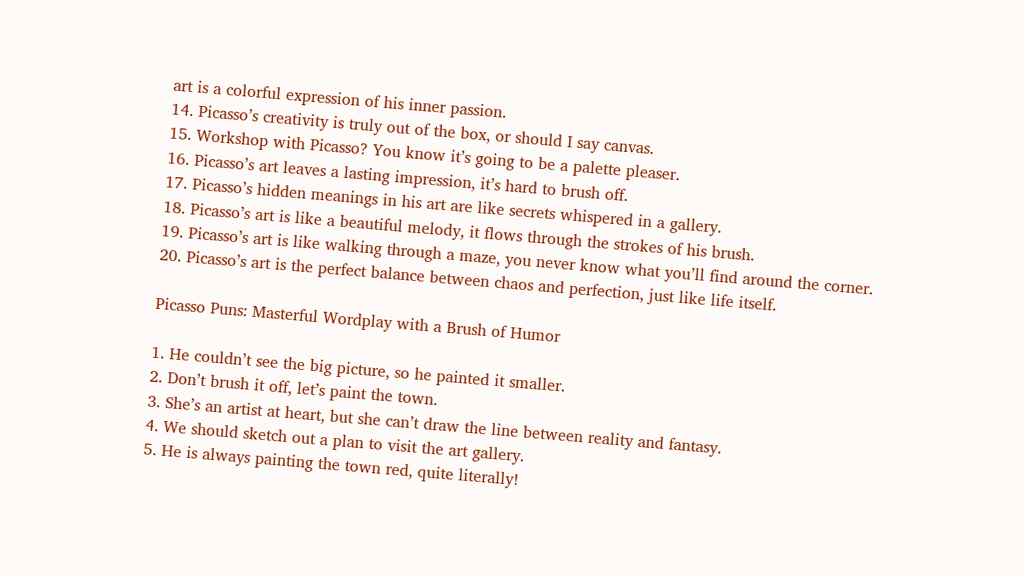art is a colorful expression of his inner passion.
14. Picasso’s creativity is truly out of the box, or should I say canvas.
15. Workshop with Picasso? You know it’s going to be a palette pleaser.
16. Picasso’s art leaves a lasting impression, it’s hard to brush off.
17. Picasso’s hidden meanings in his art are like secrets whispered in a gallery.
18. Picasso’s art is like a beautiful melody, it flows through the strokes of his brush.
19. Picasso’s art is like walking through a maze, you never know what you’ll find around the corner.
20. Picasso’s art is the perfect balance between chaos and perfection, just like life itself.

Picasso Puns: Masterful Wordplay with a Brush of Humor

1. He couldn’t see the big picture, so he painted it smaller.
2. Don’t brush it off, let’s paint the town.
3. She’s an artist at heart, but she can’t draw the line between reality and fantasy.
4. We should sketch out a plan to visit the art gallery.
5. He is always painting the town red, quite literally!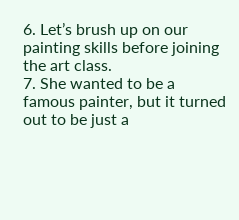6. Let’s brush up on our painting skills before joining the art class.
7. She wanted to be a famous painter, but it turned out to be just a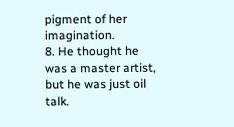pigment of her imagination.
8. He thought he was a master artist, but he was just oil talk.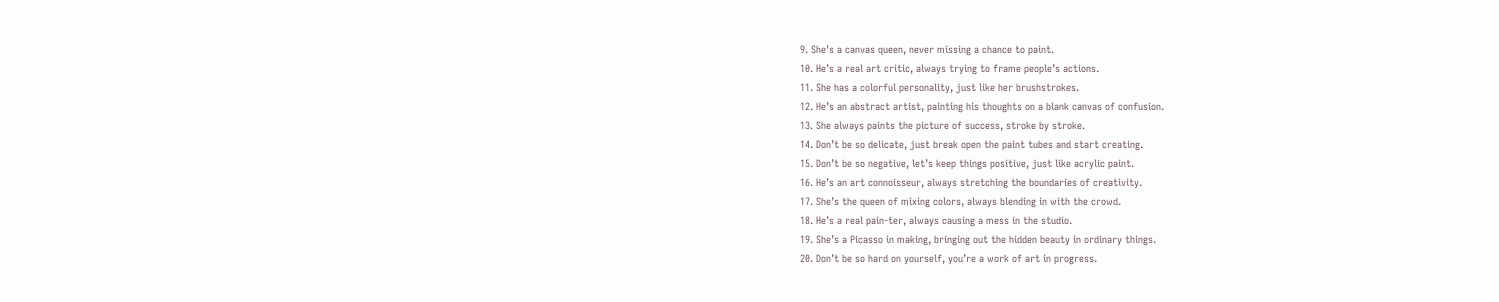9. She’s a canvas queen, never missing a chance to paint.
10. He’s a real art critic, always trying to frame people’s actions.
11. She has a colorful personality, just like her brushstrokes.
12. He’s an abstract artist, painting his thoughts on a blank canvas of confusion.
13. She always paints the picture of success, stroke by stroke.
14. Don’t be so delicate, just break open the paint tubes and start creating.
15. Don’t be so negative, let’s keep things positive, just like acrylic paint.
16. He’s an art connoisseur, always stretching the boundaries of creativity.
17. She’s the queen of mixing colors, always blending in with the crowd.
18. He’s a real pain-ter, always causing a mess in the studio.
19. She’s a Picasso in making, bringing out the hidden beauty in ordinary things.
20. Don’t be so hard on yourself, you’re a work of art in progress.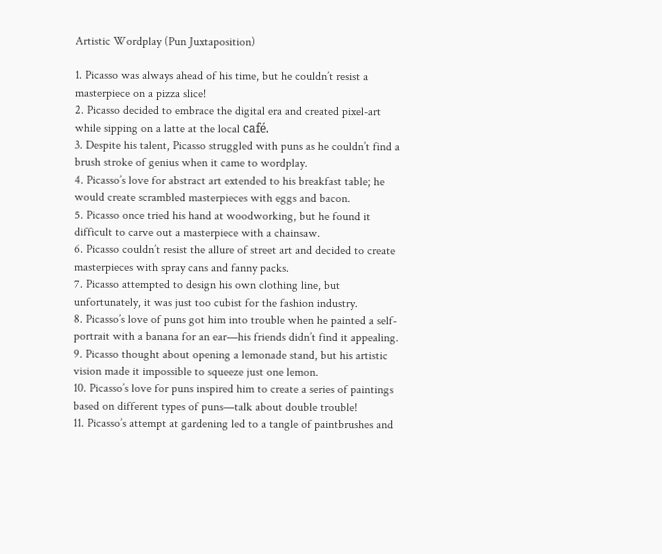Artistic Wordplay (Pun Juxtaposition)

1. Picasso was always ahead of his time, but he couldn’t resist a masterpiece on a pizza slice!
2. Picasso decided to embrace the digital era and created pixel-art while sipping on a latte at the local café.
3. Despite his talent, Picasso struggled with puns as he couldn’t find a brush stroke of genius when it came to wordplay.
4. Picasso’s love for abstract art extended to his breakfast table; he would create scrambled masterpieces with eggs and bacon.
5. Picasso once tried his hand at woodworking, but he found it difficult to carve out a masterpiece with a chainsaw.
6. Picasso couldn’t resist the allure of street art and decided to create masterpieces with spray cans and fanny packs.
7. Picasso attempted to design his own clothing line, but unfortunately, it was just too cubist for the fashion industry.
8. Picasso’s love of puns got him into trouble when he painted a self-portrait with a banana for an ear—his friends didn’t find it appealing.
9. Picasso thought about opening a lemonade stand, but his artistic vision made it impossible to squeeze just one lemon.
10. Picasso’s love for puns inspired him to create a series of paintings based on different types of puns—talk about double trouble!
11. Picasso’s attempt at gardening led to a tangle of paintbrushes and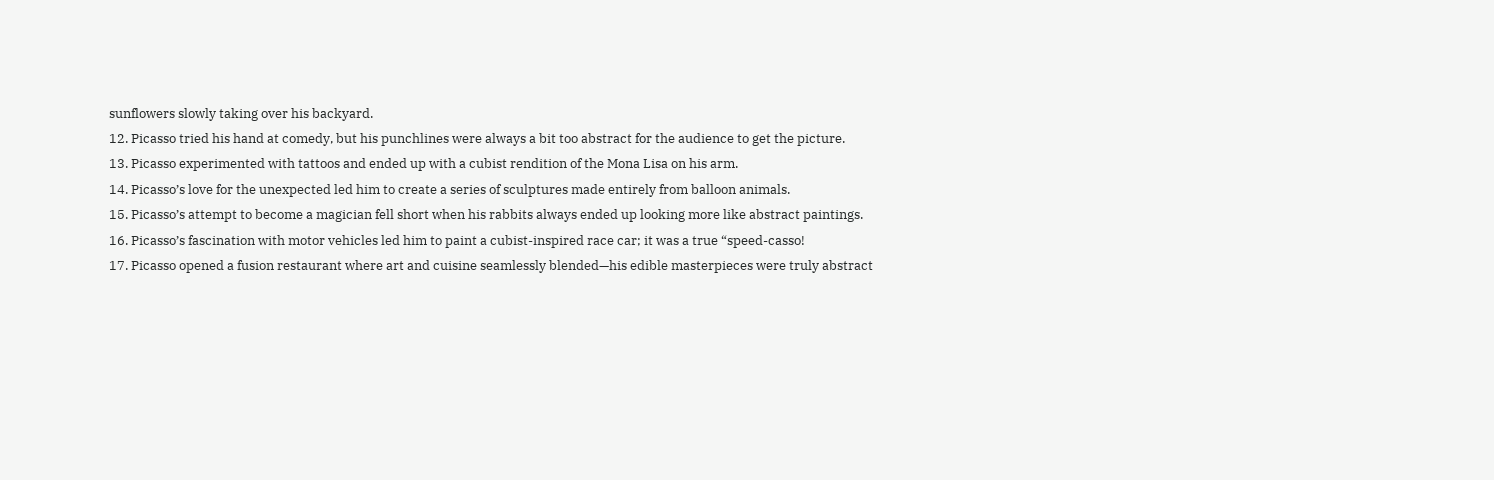sunflowers slowly taking over his backyard.
12. Picasso tried his hand at comedy, but his punchlines were always a bit too abstract for the audience to get the picture.
13. Picasso experimented with tattoos and ended up with a cubist rendition of the Mona Lisa on his arm.
14. Picasso’s love for the unexpected led him to create a series of sculptures made entirely from balloon animals.
15. Picasso’s attempt to become a magician fell short when his rabbits always ended up looking more like abstract paintings.
16. Picasso’s fascination with motor vehicles led him to paint a cubist-inspired race car; it was a true “speed-casso!
17. Picasso opened a fusion restaurant where art and cuisine seamlessly blended—his edible masterpieces were truly abstract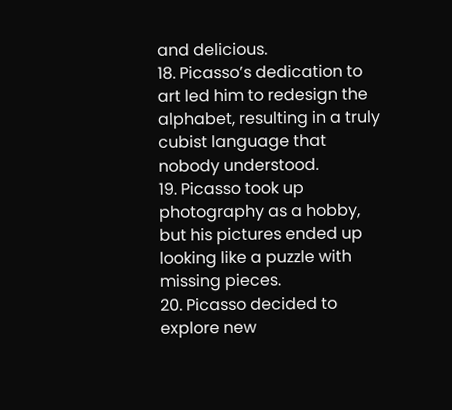and delicious.
18. Picasso’s dedication to art led him to redesign the alphabet, resulting in a truly cubist language that nobody understood.
19. Picasso took up photography as a hobby, but his pictures ended up looking like a puzzle with missing pieces.
20. Picasso decided to explore new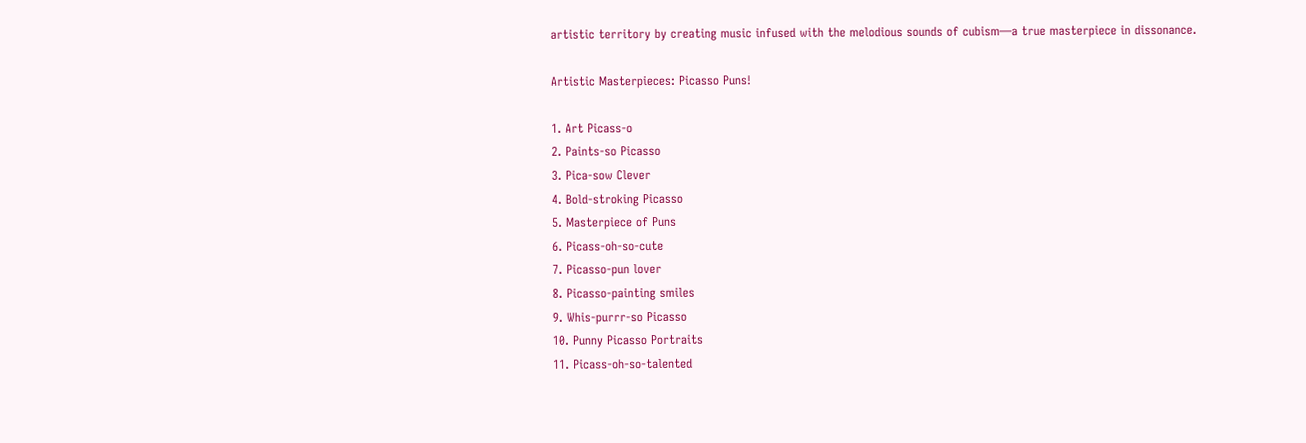artistic territory by creating music infused with the melodious sounds of cubism—a true masterpiece in dissonance.

Artistic Masterpieces: Picasso Puns!

1. Art Picass-o
2. Paints-so Picasso
3. Pica-sow Clever
4. Bold-stroking Picasso
5. Masterpiece of Puns
6. Picass-oh-so-cute
7. Picasso-pun lover
8. Picasso-painting smiles
9. Whis-purrr-so Picasso
10. Punny Picasso Portraits
11. Picass-oh-so-talented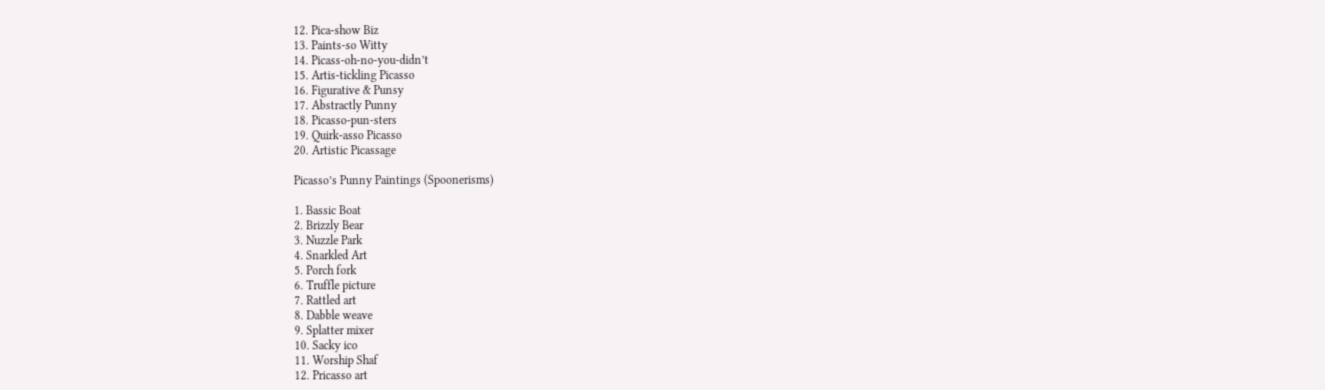12. Pica-show Biz
13. Paints-so Witty
14. Picass-oh-no-you-didn’t
15. Artis-tickling Picasso
16. Figurative & Punsy
17. Abstractly Punny
18. Picasso-pun-sters
19. Quirk-asso Picasso
20. Artistic Picassage

Picasso’s Punny Paintings (Spoonerisms)

1. Bassic Boat
2. Brizzly Bear
3. Nuzzle Park
4. Snarkled Art
5. Porch fork
6. Truffle picture
7. Rattled art
8. Dabble weave
9. Splatter mixer
10. Sacky ico
11. Worship Shaf
12. Pricasso art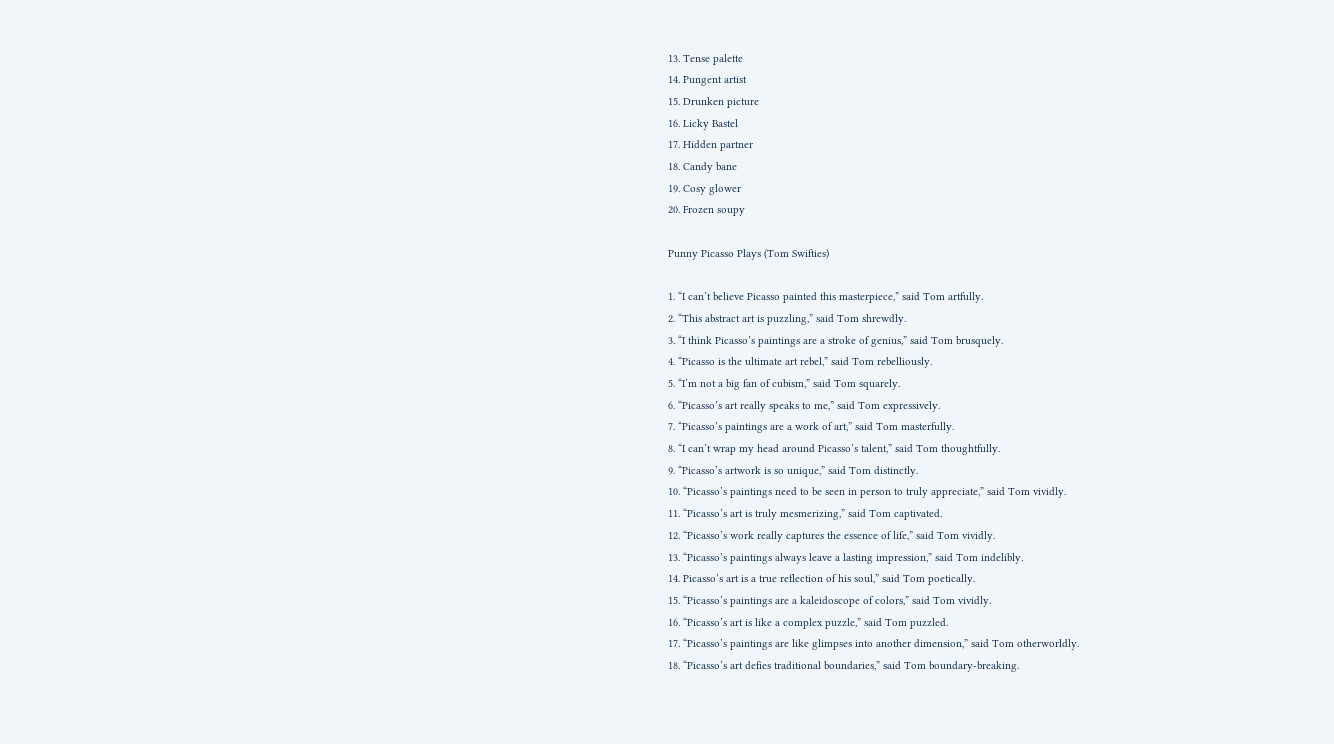13. Tense palette
14. Pungent artist
15. Drunken picture
16. Licky Bastel
17. Hidden partner
18. Candy bane
19. Cosy glower
20. Frozen soupy

Punny Picasso Plays (Tom Swifties)

1. “I can’t believe Picasso painted this masterpiece,” said Tom artfully.
2. “This abstract art is puzzling,” said Tom shrewdly.
3. “I think Picasso’s paintings are a stroke of genius,” said Tom brusquely.
4. “Picasso is the ultimate art rebel,” said Tom rebelliously.
5. “I’m not a big fan of cubism,” said Tom squarely.
6. “Picasso’s art really speaks to me,” said Tom expressively.
7. “Picasso’s paintings are a work of art,” said Tom masterfully.
8. “I can’t wrap my head around Picasso’s talent,” said Tom thoughtfully.
9. “Picasso’s artwork is so unique,” said Tom distinctly.
10. “Picasso’s paintings need to be seen in person to truly appreciate,” said Tom vividly.
11. “Picasso’s art is truly mesmerizing,” said Tom captivated.
12. “Picasso’s work really captures the essence of life,” said Tom vividly.
13. “Picasso’s paintings always leave a lasting impression,” said Tom indelibly.
14. Picasso’s art is a true reflection of his soul,” said Tom poetically.
15. “Picasso’s paintings are a kaleidoscope of colors,” said Tom vividly.
16. “Picasso’s art is like a complex puzzle,” said Tom puzzled.
17. “Picasso’s paintings are like glimpses into another dimension,” said Tom otherworldly.
18. “Picasso’s art defies traditional boundaries,” said Tom boundary-breaking.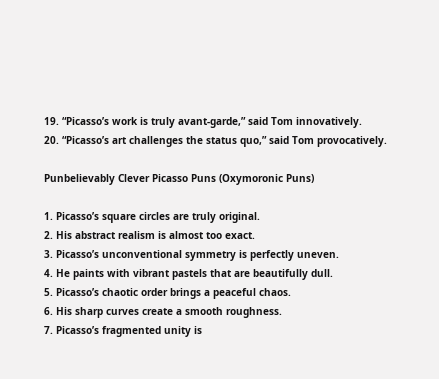19. “Picasso’s work is truly avant-garde,” said Tom innovatively.
20. “Picasso’s art challenges the status quo,” said Tom provocatively.

Punbelievably Clever Picasso Puns (Oxymoronic Puns)

1. Picasso’s square circles are truly original.
2. His abstract realism is almost too exact.
3. Picasso’s unconventional symmetry is perfectly uneven.
4. He paints with vibrant pastels that are beautifully dull.
5. Picasso’s chaotic order brings a peaceful chaos.
6. His sharp curves create a smooth roughness.
7. Picasso’s fragmented unity is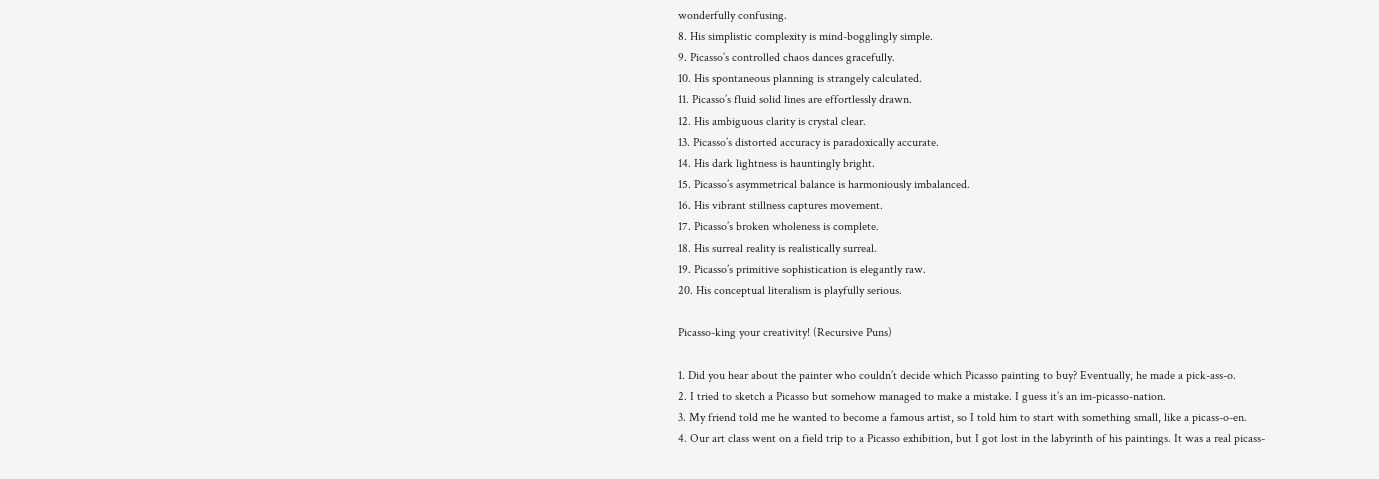wonderfully confusing.
8. His simplistic complexity is mind-bogglingly simple.
9. Picasso’s controlled chaos dances gracefully.
10. His spontaneous planning is strangely calculated.
11. Picasso’s fluid solid lines are effortlessly drawn.
12. His ambiguous clarity is crystal clear.
13. Picasso’s distorted accuracy is paradoxically accurate.
14. His dark lightness is hauntingly bright.
15. Picasso’s asymmetrical balance is harmoniously imbalanced.
16. His vibrant stillness captures movement.
17. Picasso’s broken wholeness is complete.
18. His surreal reality is realistically surreal.
19. Picasso’s primitive sophistication is elegantly raw.
20. His conceptual literalism is playfully serious.

Picasso-king your creativity! (Recursive Puns)

1. Did you hear about the painter who couldn’t decide which Picasso painting to buy? Eventually, he made a pick-ass-o.
2. I tried to sketch a Picasso but somehow managed to make a mistake. I guess it’s an im-picasso-nation.
3. My friend told me he wanted to become a famous artist, so I told him to start with something small, like a picass-o-en.
4. Our art class went on a field trip to a Picasso exhibition, but I got lost in the labyrinth of his paintings. It was a real picass-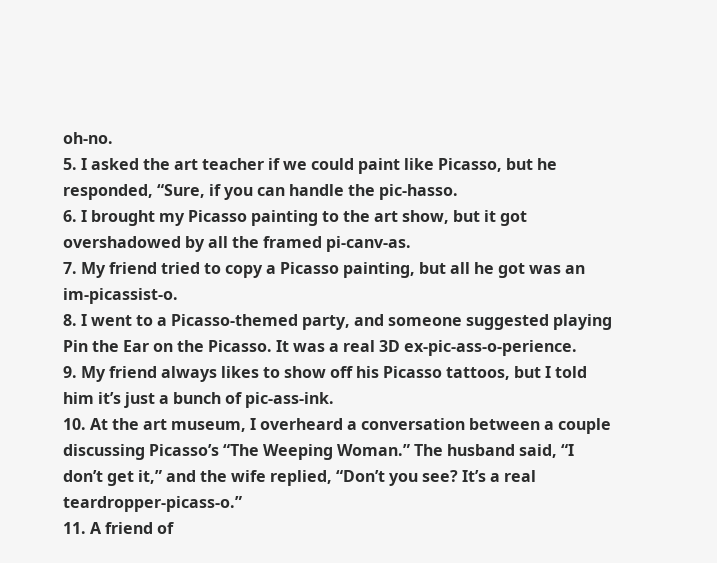oh-no.
5. I asked the art teacher if we could paint like Picasso, but he responded, “Sure, if you can handle the pic-hasso.
6. I brought my Picasso painting to the art show, but it got overshadowed by all the framed pi-canv-as.
7. My friend tried to copy a Picasso painting, but all he got was an im-picassist-o.
8. I went to a Picasso-themed party, and someone suggested playing Pin the Ear on the Picasso. It was a real 3D ex-pic-ass-o-perience.
9. My friend always likes to show off his Picasso tattoos, but I told him it’s just a bunch of pic-ass-ink.
10. At the art museum, I overheard a conversation between a couple discussing Picasso’s “The Weeping Woman.” The husband said, “I don’t get it,” and the wife replied, “Don’t you see? It’s a real teardropper-picass-o.”
11. A friend of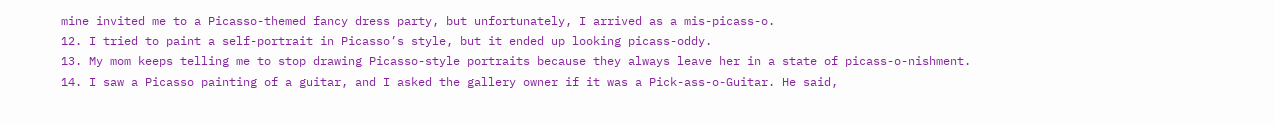mine invited me to a Picasso-themed fancy dress party, but unfortunately, I arrived as a mis-picass-o.
12. I tried to paint a self-portrait in Picasso’s style, but it ended up looking picass-oddy.
13. My mom keeps telling me to stop drawing Picasso-style portraits because they always leave her in a state of picass-o-nishment.
14. I saw a Picasso painting of a guitar, and I asked the gallery owner if it was a Pick-ass-o-Guitar. He said,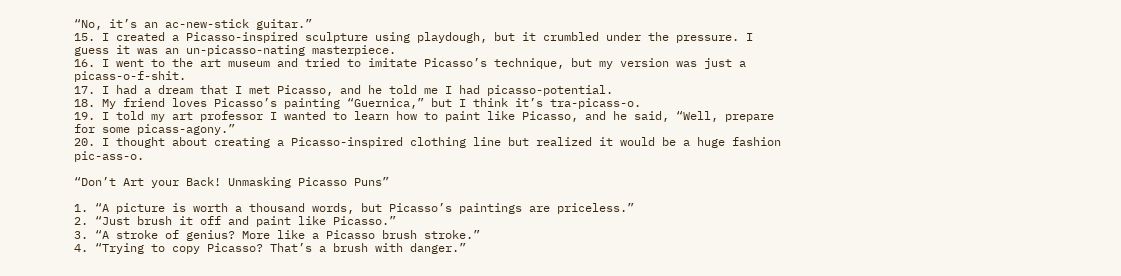“No, it’s an ac-new-stick guitar.”
15. I created a Picasso-inspired sculpture using playdough, but it crumbled under the pressure. I guess it was an un-picasso-nating masterpiece.
16. I went to the art museum and tried to imitate Picasso’s technique, but my version was just a picass-o-f-shit.
17. I had a dream that I met Picasso, and he told me I had picasso-potential.
18. My friend loves Picasso’s painting “Guernica,” but I think it’s tra-picass-o.
19. I told my art professor I wanted to learn how to paint like Picasso, and he said, “Well, prepare for some picass-agony.”
20. I thought about creating a Picasso-inspired clothing line but realized it would be a huge fashion pic-ass-o.

“Don’t Art your Back! Unmasking Picasso Puns”

1. “A picture is worth a thousand words, but Picasso’s paintings are priceless.”
2. “Just brush it off and paint like Picasso.”
3. “A stroke of genius? More like a Picasso brush stroke.”
4. “Trying to copy Picasso? That’s a brush with danger.”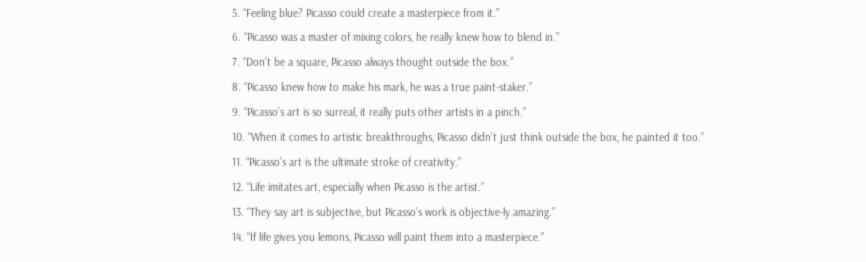5. “Feeling blue? Picasso could create a masterpiece from it.”
6. “Picasso was a master of mixing colors, he really knew how to blend in.”
7. “Don’t be a square, Picasso always thought outside the box.”
8. “Picasso knew how to make his mark, he was a true paint-staker.”
9. “Picasso’s art is so surreal, it really puts other artists in a pinch.”
10. “When it comes to artistic breakthroughs, Picasso didn’t just think outside the box, he painted it too.”
11. “Picasso’s art is the ultimate stroke of creativity.”
12. “Life imitates art, especially when Picasso is the artist.”
13. “They say art is subjective, but Picasso’s work is objective-ly amazing.”
14. “If life gives you lemons, Picasso will paint them into a masterpiece.”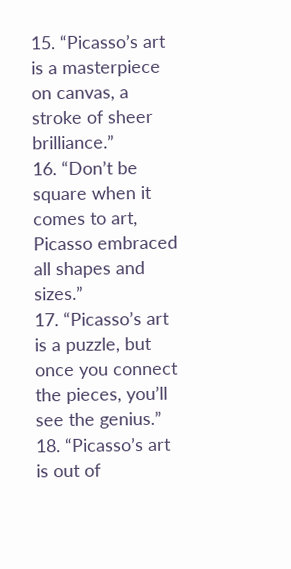15. “Picasso’s art is a masterpiece on canvas, a stroke of sheer brilliance.”
16. “Don’t be square when it comes to art, Picasso embraced all shapes and sizes.”
17. “Picasso’s art is a puzzle, but once you connect the pieces, you’ll see the genius.”
18. “Picasso’s art is out of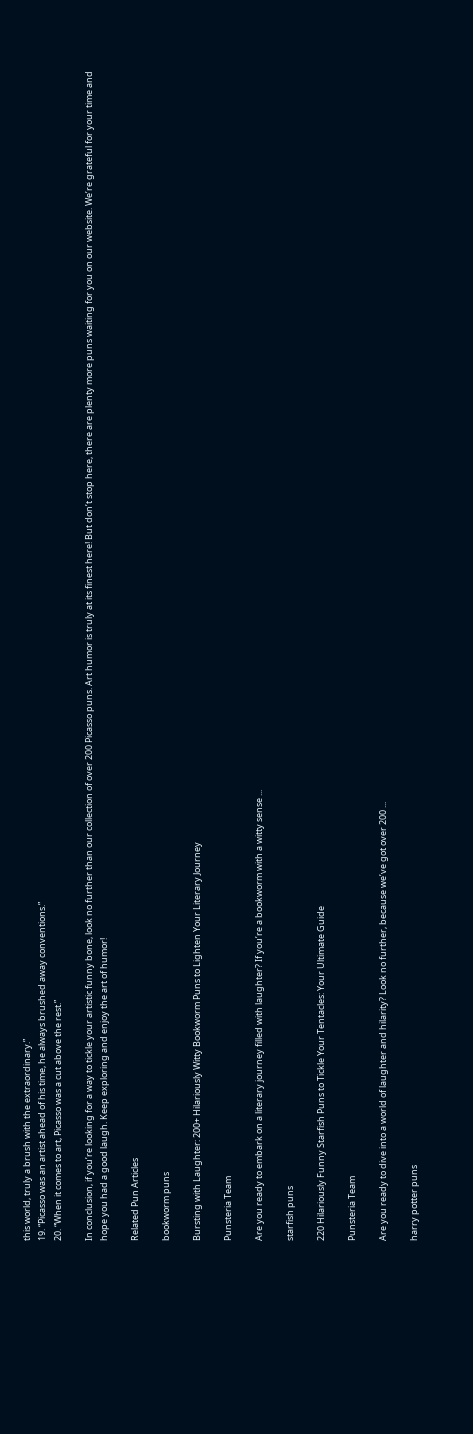this world, truly a brush with the extraordinary.”
19. “Picasso was an artist ahead of his time, he always brushed away conventions.”
20. “When it comes to art, Picasso was a cut above the rest.”

In conclusion, if you’re looking for a way to tickle your artistic funny bone, look no further than our collection of over 200 Picasso puns. Art humor is truly at its finest here! But don’t stop here, there are plenty more puns waiting for you on our website. We’re grateful for your time and hope you had a good laugh. Keep exploring and enjoy the art of humor!

Related Pun Articles

bookworm puns

Bursting with Laughter: 200+ Hilariously Witty Bookworm Puns to Lighten Your Literary Journey

Punsteria Team

Are you ready to embark on a literary journey filled with laughter? If you’re a bookworm with a witty sense ...

starfish puns

220 Hilariously Funny Starfish Puns to Tickle Your Tentacles: Your Ultimate Guide

Punsteria Team

Are you ready to dive into a world of laughter and hilarity? Look no further, because we’ve got over 200 ...

harry potter puns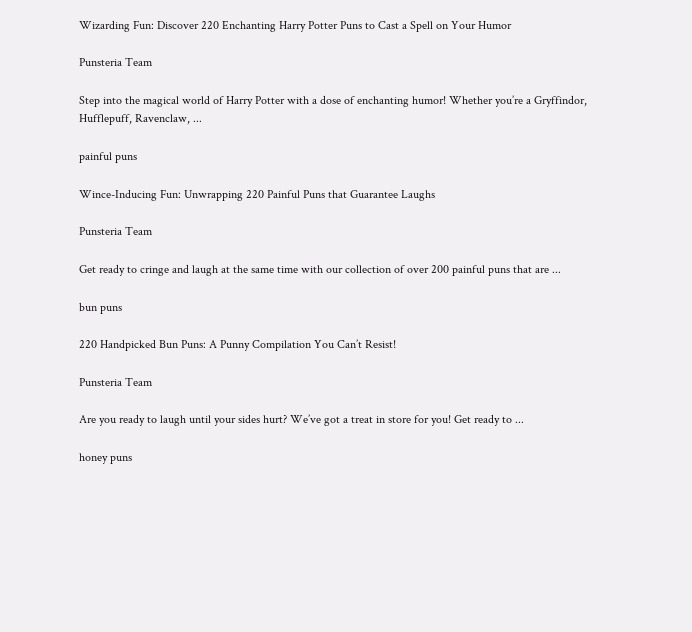Wizarding Fun: Discover 220 Enchanting Harry Potter Puns to Cast a Spell on Your Humor

Punsteria Team

Step into the magical world of Harry Potter with a dose of enchanting humor! Whether you’re a Gryffindor, Hufflepuff, Ravenclaw, ...

painful puns

Wince-Inducing Fun: Unwrapping 220 Painful Puns that Guarantee Laughs

Punsteria Team

Get ready to cringe and laugh at the same time with our collection of over 200 painful puns that are ...

bun puns

220 Handpicked Bun Puns: A Punny Compilation You Can’t Resist!

Punsteria Team

Are you ready to laugh until your sides hurt? We’ve got a treat in store for you! Get ready to ...

honey puns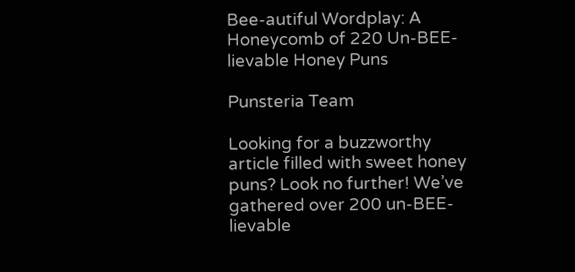Bee-autiful Wordplay: A Honeycomb of 220 Un-BEE-lievable Honey Puns

Punsteria Team

Looking for a buzzworthy article filled with sweet honey puns? Look no further! We’ve gathered over 200 un-BEE-lievable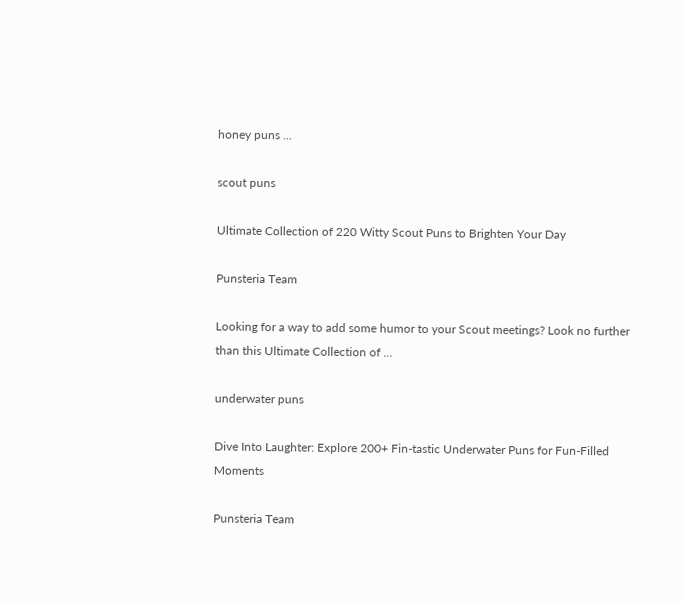honey puns ...

scout puns

Ultimate Collection of 220 Witty Scout Puns to Brighten Your Day

Punsteria Team

Looking for a way to add some humor to your Scout meetings? Look no further than this Ultimate Collection of ...

underwater puns

Dive Into Laughter: Explore 200+ Fin-tastic Underwater Puns for Fun-Filled Moments

Punsteria Team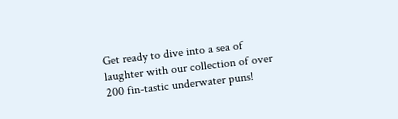Get ready to dive into a sea of laughter with our collection of over 200 fin-tastic underwater puns!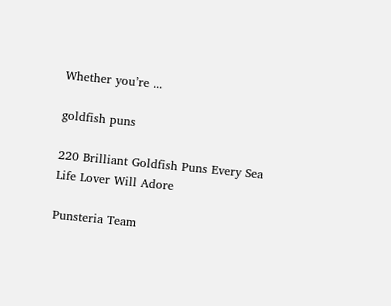Whether you’re ...

goldfish puns

220 Brilliant Goldfish Puns Every Sea Life Lover Will Adore

Punsteria Team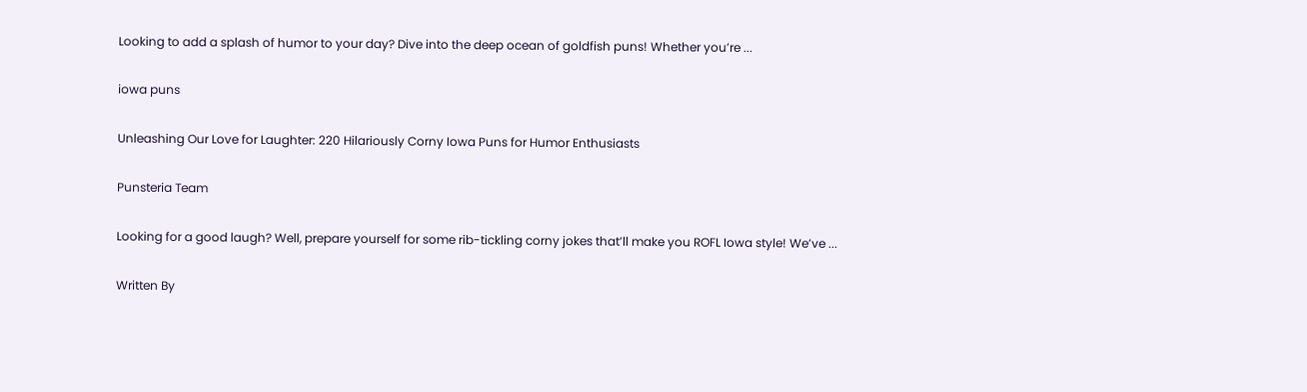Looking to add a splash of humor to your day? Dive into the deep ocean of goldfish puns! Whether you’re ...

iowa puns

Unleashing Our Love for Laughter: 220 Hilariously Corny Iowa Puns for Humor Enthusiasts

Punsteria Team

Looking for a good laugh? Well, prepare yourself for some rib-tickling corny jokes that’ll make you ROFL Iowa style! We’ve ...

Written By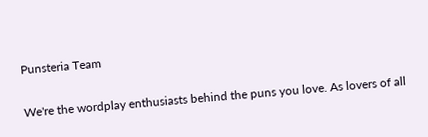Punsteria Team

We're the wordplay enthusiasts behind the puns you love. As lovers of all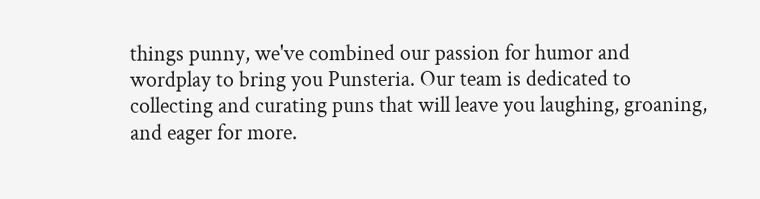things punny, we've combined our passion for humor and wordplay to bring you Punsteria. Our team is dedicated to collecting and curating puns that will leave you laughing, groaning, and eager for more.